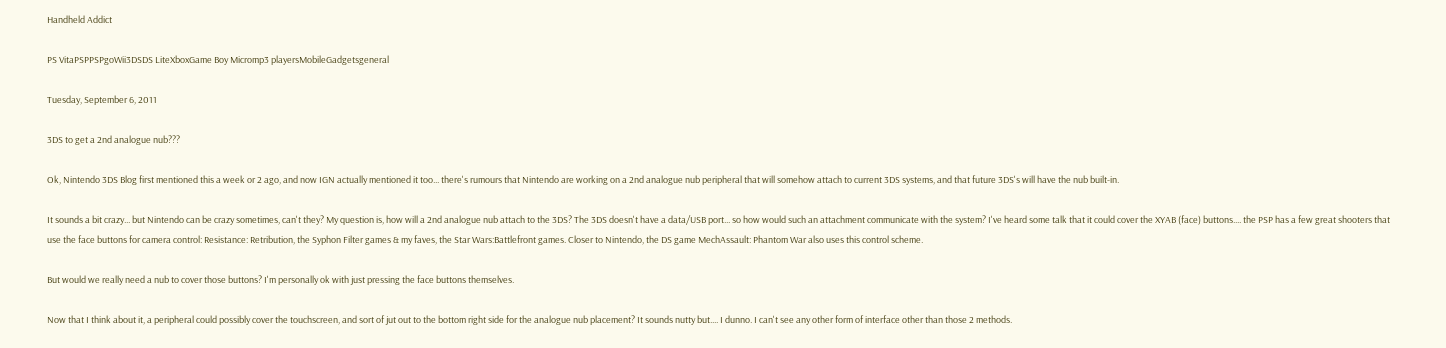Handheld Addict

PS VitaPSPPSPgoWii3DSDS LiteXboxGame Boy Micromp3 playersMobileGadgetsgeneral

Tuesday, September 6, 2011

3DS to get a 2nd analogue nub???

Ok, Nintendo 3DS Blog first mentioned this a week or 2 ago, and now IGN actually mentioned it too... there's rumours that Nintendo are working on a 2nd analogue nub peripheral that will somehow attach to current 3DS systems, and that future 3DS's will have the nub built-in.

It sounds a bit crazy... but Nintendo can be crazy sometimes, can't they? My question is, how will a 2nd analogue nub attach to the 3DS? The 3DS doesn't have a data/USB port... so how would such an attachment communicate with the system? I've heard some talk that it could cover the XYAB (face) buttons.... the PSP has a few great shooters that use the face buttons for camera control: Resistance: Retribution, the Syphon Filter games & my faves, the Star Wars:Battlefront games. Closer to Nintendo, the DS game MechAssault: Phantom War also uses this control scheme.

But would we really need a nub to cover those buttons? I'm personally ok with just pressing the face buttons themselves.

Now that I think about it, a peripheral could possibly cover the touchscreen, and sort of jut out to the bottom right side for the analogue nub placement? It sounds nutty but.... I dunno. I can't see any other form of interface other than those 2 methods.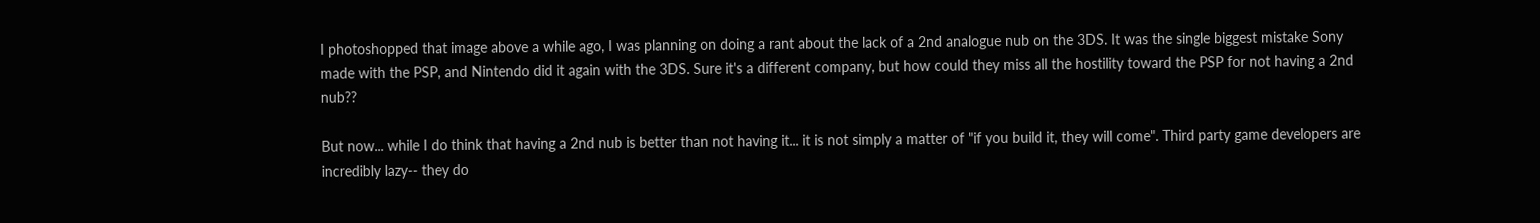I photoshopped that image above a while ago, I was planning on doing a rant about the lack of a 2nd analogue nub on the 3DS. It was the single biggest mistake Sony made with the PSP, and Nintendo did it again with the 3DS. Sure it's a different company, but how could they miss all the hostility toward the PSP for not having a 2nd nub??

But now... while I do think that having a 2nd nub is better than not having it... it is not simply a matter of "if you build it, they will come". Third party game developers are incredibly lazy-- they do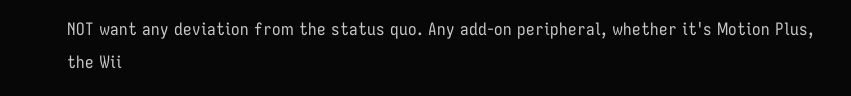NOT want any deviation from the status quo. Any add-on peripheral, whether it's Motion Plus, the Wii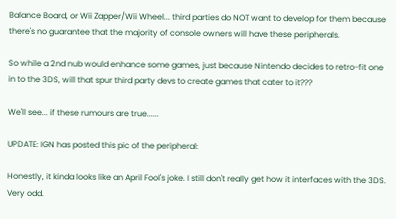Balance Board, or Wii Zapper/Wii Wheel... third parties do NOT want to develop for them because there's no guarantee that the majority of console owners will have these peripherals.

So while a 2nd nub would enhance some games, just because Nintendo decides to retro-fit one in to the 3DS, will that spur third party devs to create games that cater to it???

We'll see... if these rumours are true......

UPDATE: IGN has posted this pic of the peripheral:

Honestly, it kinda looks like an April Fool's joke. I still don't really get how it interfaces with the 3DS. Very odd.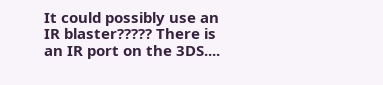It could possibly use an IR blaster????? There is an IR port on the 3DS....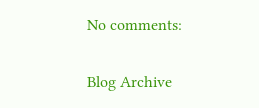No comments:

Blog Archive